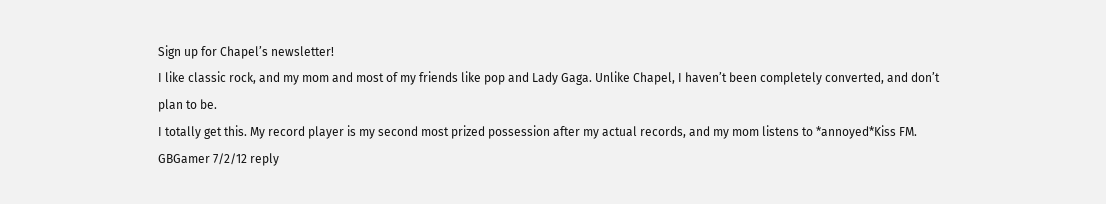Sign up for Chapel’s newsletter!
I like classic rock, and my mom and most of my friends like pop and Lady Gaga. Unlike Chapel, I haven’t been completely converted, and don’t plan to be.
I totally get this. My record player is my second most prized possession after my actual records, and my mom listens to *annoyed*Kiss FM.
GBGamer 7/2/12 reply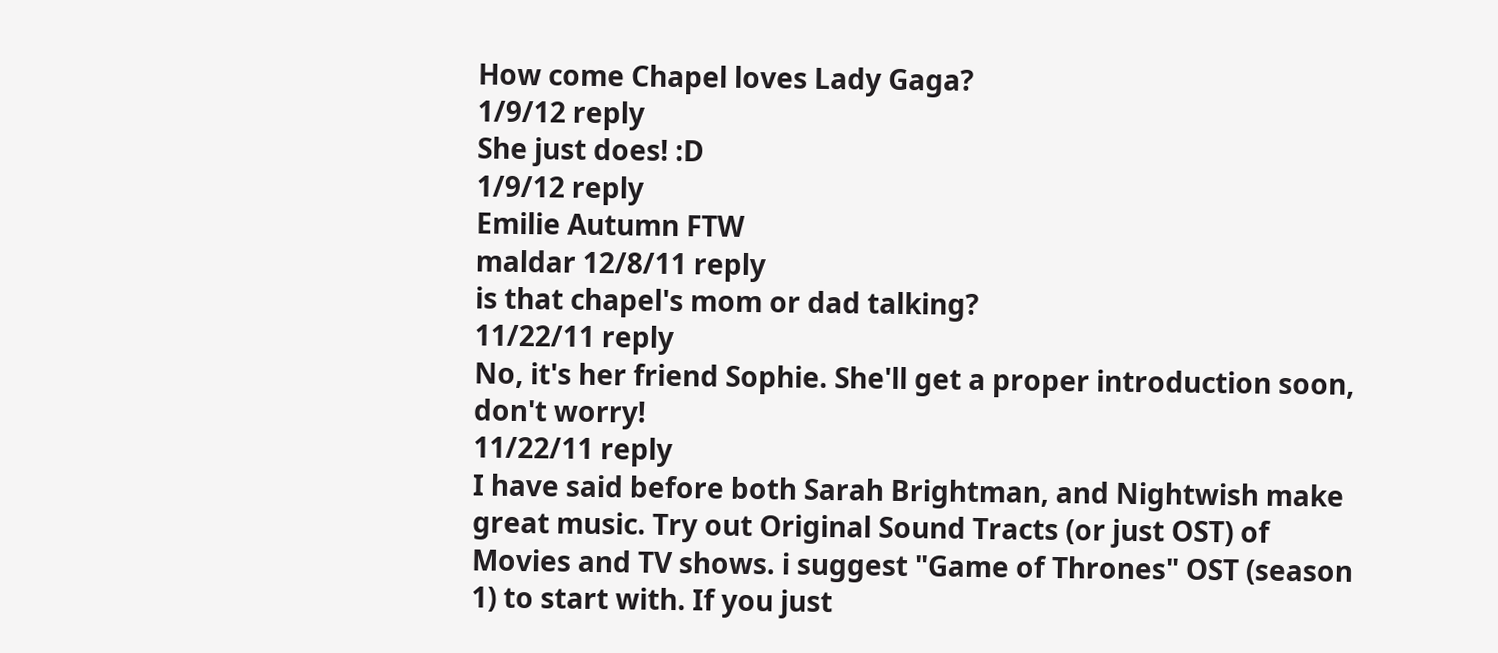How come Chapel loves Lady Gaga?
1/9/12 reply
She just does! :D
1/9/12 reply
Emilie Autumn FTW
maldar 12/8/11 reply
is that chapel's mom or dad talking?
11/22/11 reply
No, it's her friend Sophie. She'll get a proper introduction soon, don't worry!
11/22/11 reply
I have said before both Sarah Brightman, and Nightwish make great music. Try out Original Sound Tracts (or just OST) of Movies and TV shows. i suggest "Game of Thrones" OST (season 1) to start with. If you just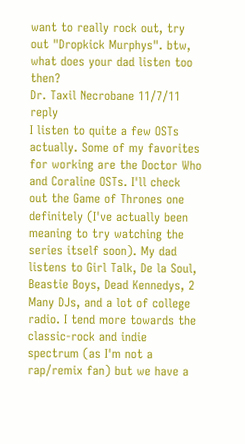want to really rock out, try out "Dropkick Murphys". btw, what does your dad listen too then?
Dr. Taxil Necrobane 11/7/11 reply
I listen to quite a few OSTs actually. Some of my favorites for working are the Doctor Who and Coraline OSTs. I'll check out the Game of Thrones one definitely (I've actually been meaning to try watching the series itself soon). My dad listens to Girl Talk, De la Soul, Beastie Boys, Dead Kennedys, 2 Many DJs, and a lot of college radio. I tend more towards the classic-rock and indie spectrum (as I'm not a rap/remix fan) but we have a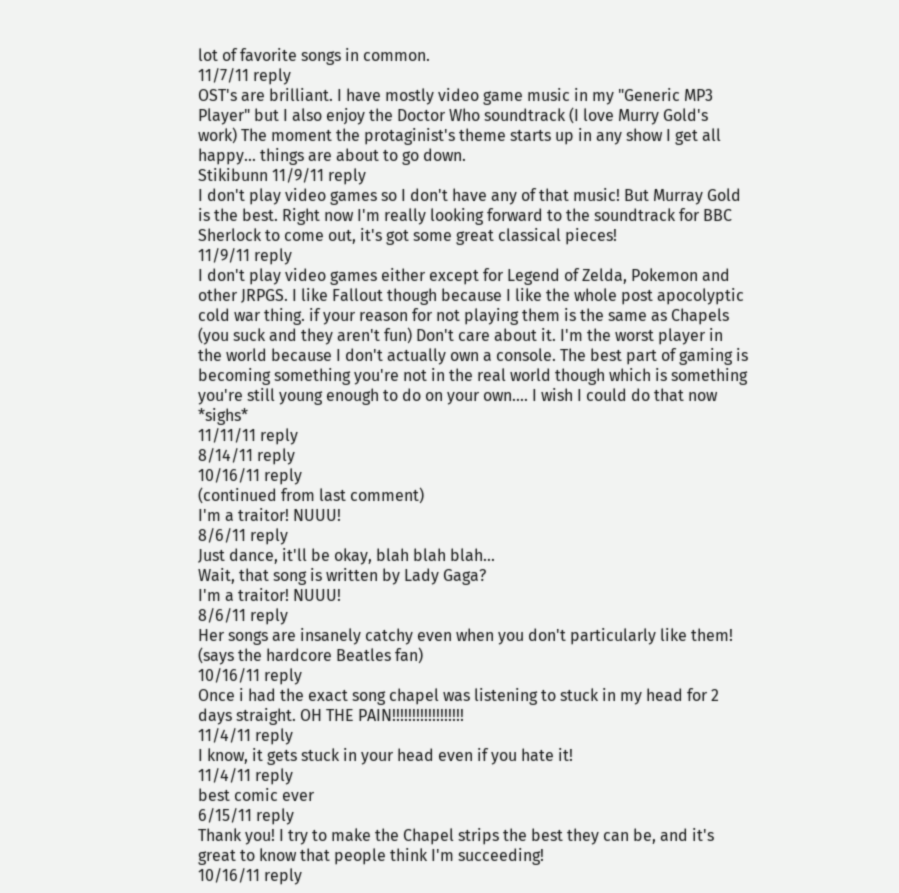lot of favorite songs in common.
11/7/11 reply
OST's are brilliant. I have mostly video game music in my "Generic MP3 Player" but I also enjoy the Doctor Who soundtrack (I love Murry Gold's work) The moment the protaginist's theme starts up in any show I get all happy... things are about to go down.
Stikibunn 11/9/11 reply
I don't play video games so I don't have any of that music! But Murray Gold is the best. Right now I'm really looking forward to the soundtrack for BBC Sherlock to come out, it's got some great classical pieces!
11/9/11 reply
I don't play video games either except for Legend of Zelda, Pokemon and other JRPGS. I like Fallout though because I like the whole post apocolyptic cold war thing. if your reason for not playing them is the same as Chapels (you suck and they aren't fun) Don't care about it. I'm the worst player in the world because I don't actually own a console. The best part of gaming is becoming something you're not in the real world though which is something you're still young enough to do on your own.... I wish I could do that now *sighs*
11/11/11 reply
8/14/11 reply
10/16/11 reply
(continued from last comment)
I'm a traitor! NUUU!
8/6/11 reply
Just dance, it'll be okay, blah blah blah...
Wait, that song is written by Lady Gaga?
I'm a traitor! NUUU!
8/6/11 reply
Her songs are insanely catchy even when you don't particularly like them! (says the hardcore Beatles fan)
10/16/11 reply
Once i had the exact song chapel was listening to stuck in my head for 2 days straight. OH THE PAIN!!!!!!!!!!!!!!!!!!
11/4/11 reply
I know, it gets stuck in your head even if you hate it!
11/4/11 reply
best comic ever
6/15/11 reply
Thank you! I try to make the Chapel strips the best they can be, and it's great to know that people think I'm succeeding!
10/16/11 reply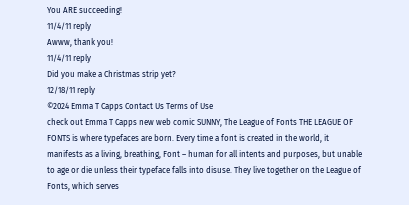You ARE succeeding!
11/4/11 reply
Awww, thank you!
11/4/11 reply
Did you make a Christmas strip yet?
12/18/11 reply
©2024 Emma T Capps Contact Us Terms of Use
check out Emma T Capps new web comic SUNNY, The League of Fonts THE LEAGUE OF FONTS is where typefaces are born. Every time a font is created in the world, it manifests as a living, breathing, Font – human for all intents and purposes, but unable to age or die unless their typeface falls into disuse. They live together on the League of Fonts, which serves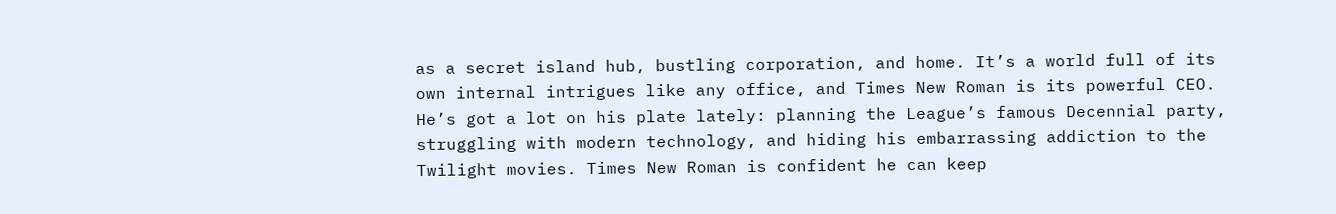as a secret island hub, bustling corporation, and home. It’s a world full of its own internal intrigues like any office, and Times New Roman is its powerful CEO. He’s got a lot on his plate lately: planning the League’s famous Decennial party, struggling with modern technology, and hiding his embarrassing addiction to the Twilight movies. Times New Roman is confident he can keep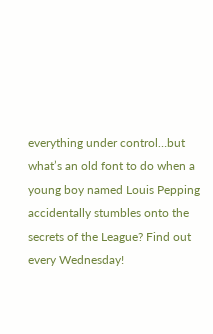everything under control…but what’s an old font to do when a young boy named Louis Pepping accidentally stumbles onto the secrets of the League? Find out every Wednesday!